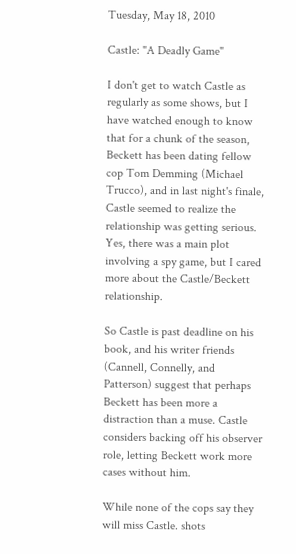Tuesday, May 18, 2010

Castle: "A Deadly Game"

I don't get to watch Castle as regularly as some shows, but I have watched enough to know that for a chunk of the season, Beckett has been dating fellow cop Tom Demming (Michael Trucco), and in last night's finale, Castle seemed to realize the relationship was getting serious. Yes, there was a main plot involving a spy game, but I cared more about the Castle/Beckett relationship.

So Castle is past deadline on his book, and his writer friends (Cannell, Connelly, and Patterson) suggest that perhaps Beckett has been more a distraction than a muse. Castle considers backing off his observer role, letting Beckett work more cases without him.

While none of the cops say they will miss Castle. shots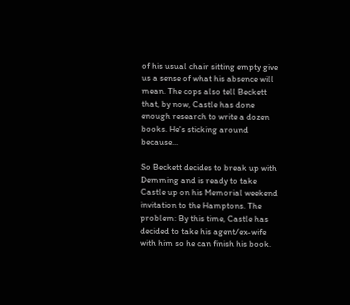of his usual chair sitting empty give us a sense of what his absence will mean. The cops also tell Beckett that, by now, Castle has done enough research to write a dozen books. He's sticking around because...

So Beckett decides to break up with Demming and is ready to take Castle up on his Memorial weekend invitation to the Hamptons. The problem: By this time, Castle has decided to take his agent/ex-wife with him so he can finish his book.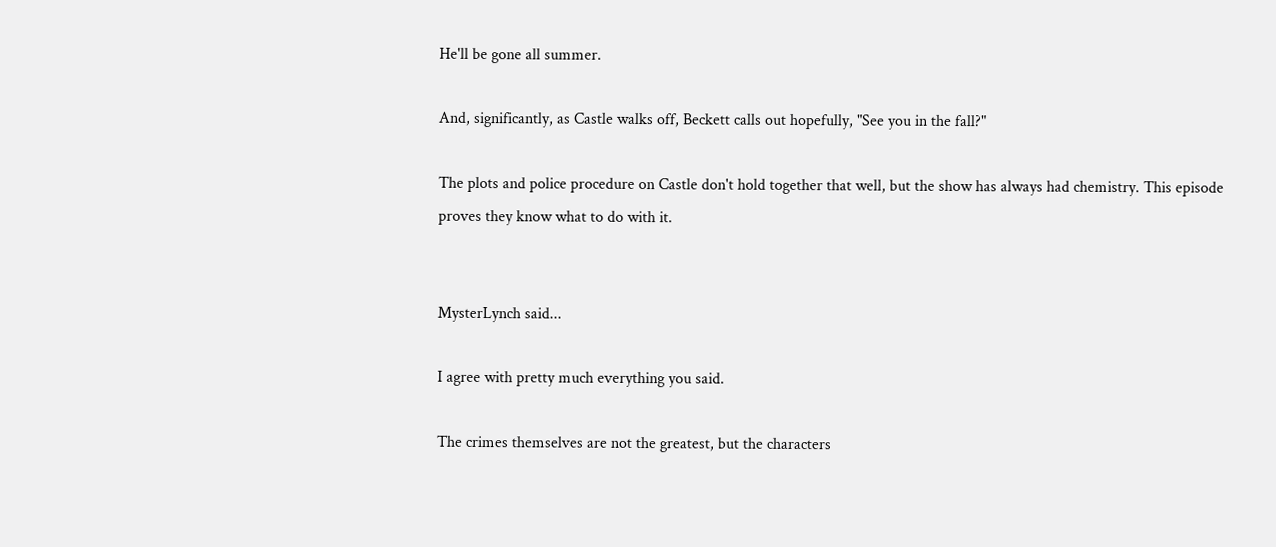He'll be gone all summer.

And, significantly, as Castle walks off, Beckett calls out hopefully, "See you in the fall?"

The plots and police procedure on Castle don't hold together that well, but the show has always had chemistry. This episode proves they know what to do with it.


MysterLynch said...

I agree with pretty much everything you said.

The crimes themselves are not the greatest, but the characters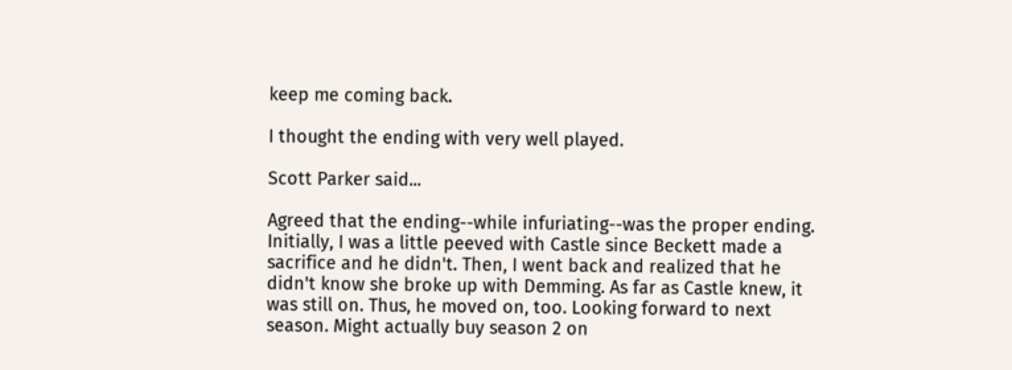keep me coming back.

I thought the ending with very well played.

Scott Parker said...

Agreed that the ending--while infuriating--was the proper ending. Initially, I was a little peeved with Castle since Beckett made a sacrifice and he didn't. Then, I went back and realized that he didn't know she broke up with Demming. As far as Castle knew, it was still on. Thus, he moved on, too. Looking forward to next season. Might actually buy season 2 on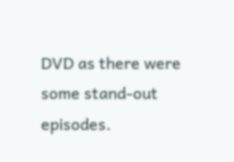DVD as there were some stand-out episodes.